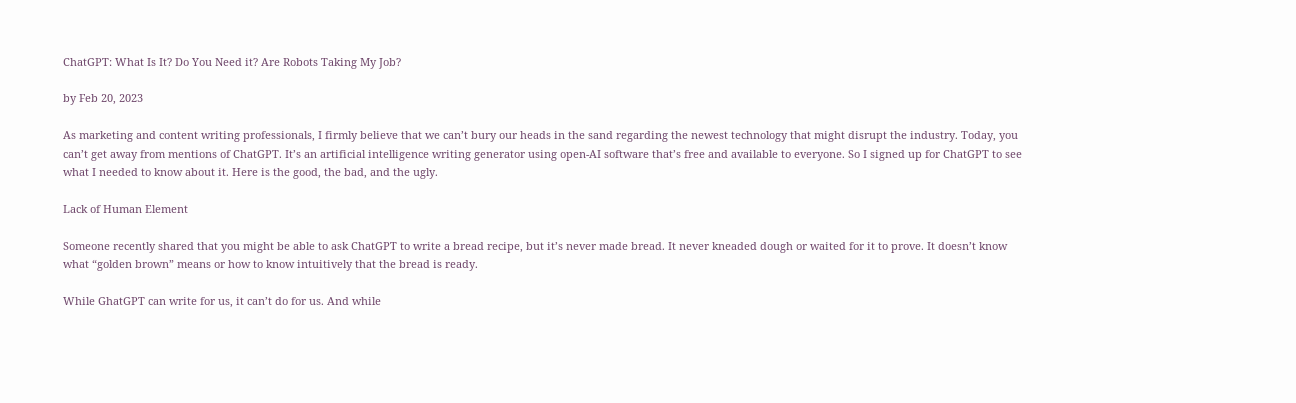ChatGPT: What Is It? Do You Need it? Are Robots Taking My Job?

by Feb 20, 2023

As marketing and content writing professionals, I firmly believe that we can’t bury our heads in the sand regarding the newest technology that might disrupt the industry. Today, you can’t get away from mentions of ChatGPT. It’s an artificial intelligence writing generator using open-AI software that’s free and available to everyone. So I signed up for ChatGPT to see what I needed to know about it. Here is the good, the bad, and the ugly.

Lack of Human Element

Someone recently shared that you might be able to ask ChatGPT to write a bread recipe, but it’s never made bread. It never kneaded dough or waited for it to prove. It doesn’t know what “golden brown” means or how to know intuitively that the bread is ready.

While GhatGPT can write for us, it can’t do for us. And while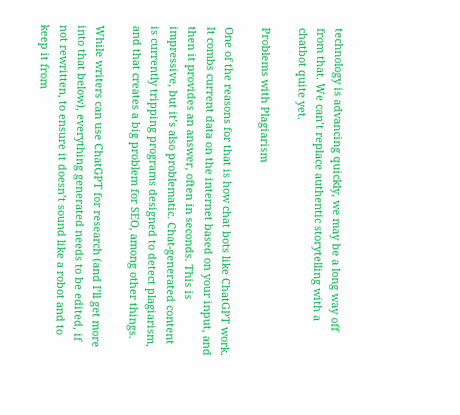technology is advancing quickly, we may be a long way off from that. We can’t replace authentic storytelling with a chatbot quite yet.

Problems with Plagiarism

One of the reasons for that is how chat bots like ChatGPT work. It combs current data on the internet based on your input, and then it provides an answer, often in seconds. This is impressive, but it’s also problematic. Chat-generated content is currently tripping programs designed to detect plagiarism, and that creates a big problem for SEO, among other things.

While writers can use ChatGPT for research (and I’ll get more into that below), everything generated needs to be edited, if not rewritten, to ensure it doesn’t sound like a robot and to keep it from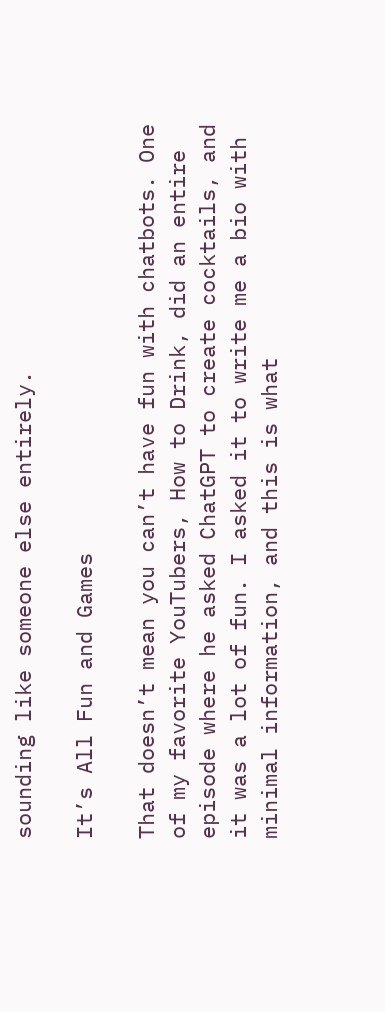sounding like someone else entirely.

It’s All Fun and Games

That doesn’t mean you can’t have fun with chatbots. One of my favorite YouTubers, How to Drink, did an entire episode where he asked ChatGPT to create cocktails, and it was a lot of fun. I asked it to write me a bio with minimal information, and this is what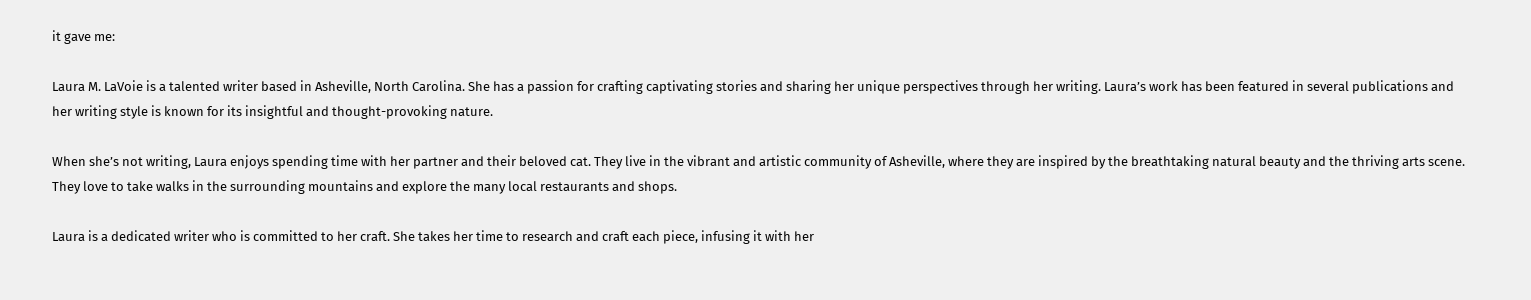it gave me:

Laura M. LaVoie is a talented writer based in Asheville, North Carolina. She has a passion for crafting captivating stories and sharing her unique perspectives through her writing. Laura’s work has been featured in several publications and her writing style is known for its insightful and thought-provoking nature.

When she’s not writing, Laura enjoys spending time with her partner and their beloved cat. They live in the vibrant and artistic community of Asheville, where they are inspired by the breathtaking natural beauty and the thriving arts scene. They love to take walks in the surrounding mountains and explore the many local restaurants and shops.

Laura is a dedicated writer who is committed to her craft. She takes her time to research and craft each piece, infusing it with her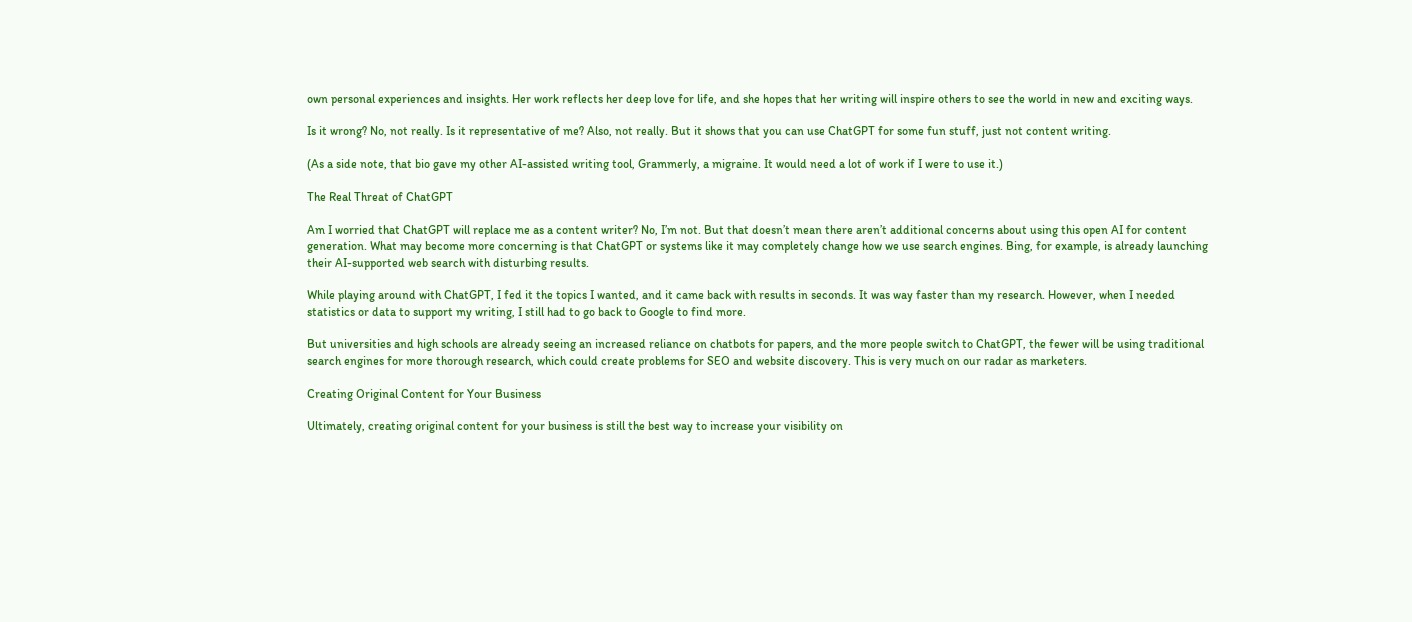own personal experiences and insights. Her work reflects her deep love for life, and she hopes that her writing will inspire others to see the world in new and exciting ways.

Is it wrong? No, not really. Is it representative of me? Also, not really. But it shows that you can use ChatGPT for some fun stuff, just not content writing.

(As a side note, that bio gave my other AI-assisted writing tool, Grammerly, a migraine. It would need a lot of work if I were to use it.)

The Real Threat of ChatGPT

Am I worried that ChatGPT will replace me as a content writer? No, I’m not. But that doesn’t mean there aren’t additional concerns about using this open AI for content generation. What may become more concerning is that ChatGPT or systems like it may completely change how we use search engines. Bing, for example, is already launching their AI-supported web search with disturbing results.

While playing around with ChatGPT, I fed it the topics I wanted, and it came back with results in seconds. It was way faster than my research. However, when I needed statistics or data to support my writing, I still had to go back to Google to find more.

But universities and high schools are already seeing an increased reliance on chatbots for papers, and the more people switch to ChatGPT, the fewer will be using traditional search engines for more thorough research, which could create problems for SEO and website discovery. This is very much on our radar as marketers.

Creating Original Content for Your Business

Ultimately, creating original content for your business is still the best way to increase your visibility on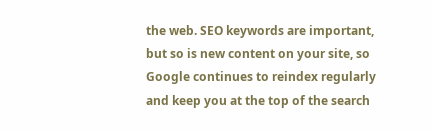the web. SEO keywords are important, but so is new content on your site, so Google continues to reindex regularly and keep you at the top of the search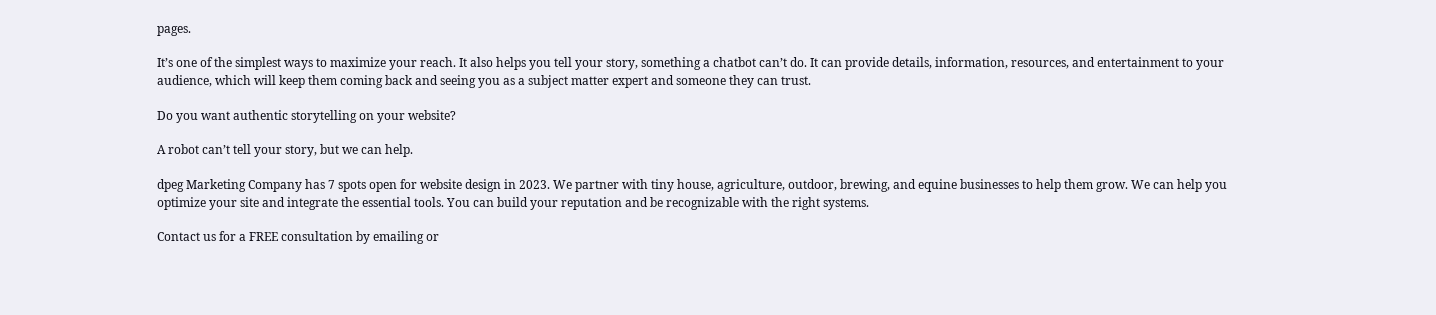pages.

It’s one of the simplest ways to maximize your reach. It also helps you tell your story, something a chatbot can’t do. It can provide details, information, resources, and entertainment to your audience, which will keep them coming back and seeing you as a subject matter expert and someone they can trust.

Do you want authentic storytelling on your website?

A robot can’t tell your story, but we can help.

dpeg Marketing Company has 7 spots open for website design in 2023. We partner with tiny house, agriculture, outdoor, brewing, and equine businesses to help them grow. We can help you optimize your site and integrate the essential tools. You can build your reputation and be recognizable with the right systems.

Contact us for a FREE consultation by emailing or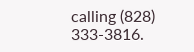calling (828) 333-3816.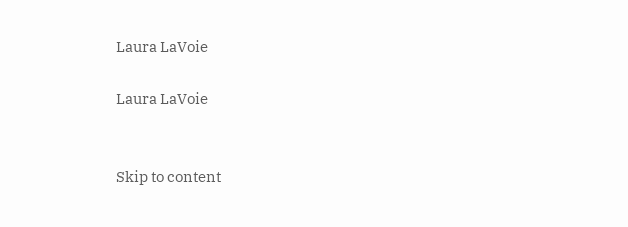Laura LaVoie

Laura LaVoie


Skip to content